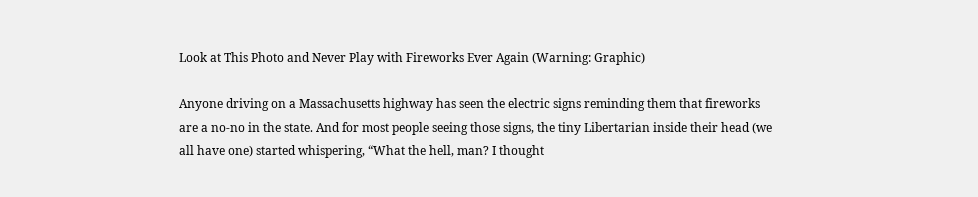Look at This Photo and Never Play with Fireworks Ever Again (Warning: Graphic)

Anyone driving on a Massachusetts highway has seen the electric signs reminding them that fireworks are a no-no in the state. And for most people seeing those signs, the tiny Libertarian inside their head (we all have one) started whispering, “What the hell, man? I thought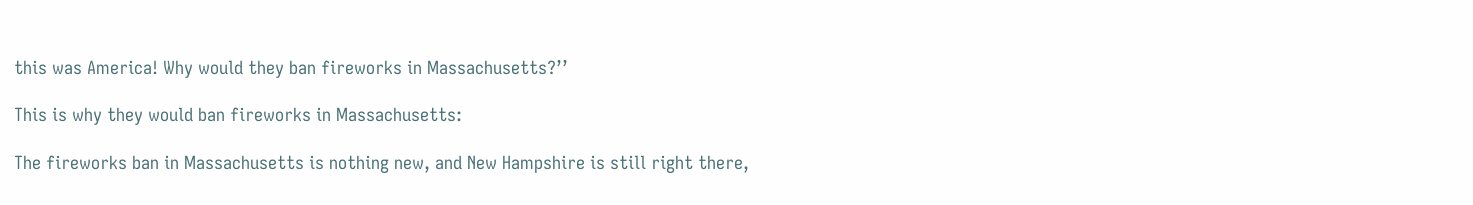this was America! Why would they ban fireworks in Massachusetts?’’

This is why they would ban fireworks in Massachusetts:

The fireworks ban in Massachusetts is nothing new, and New Hampshire is still right there,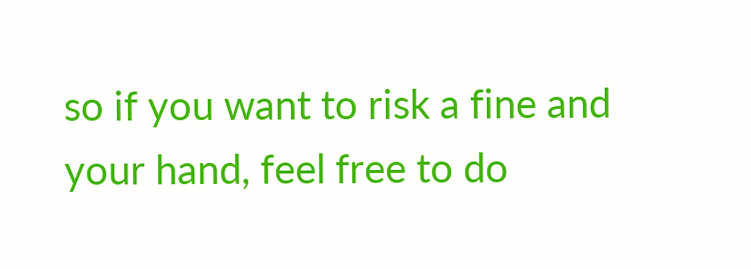so if you want to risk a fine and your hand, feel free to do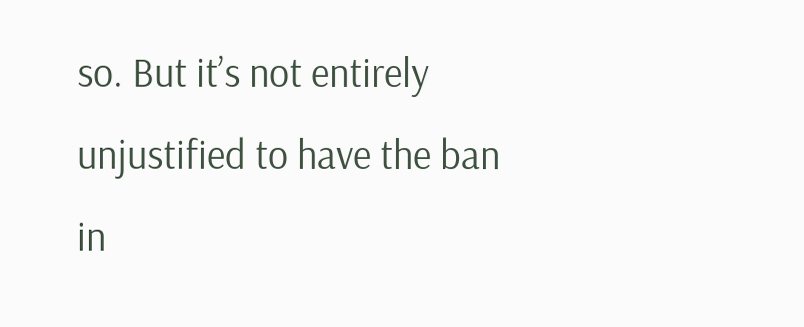so. But it’s not entirely unjustified to have the ban in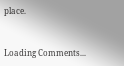place.


Loading Comments...